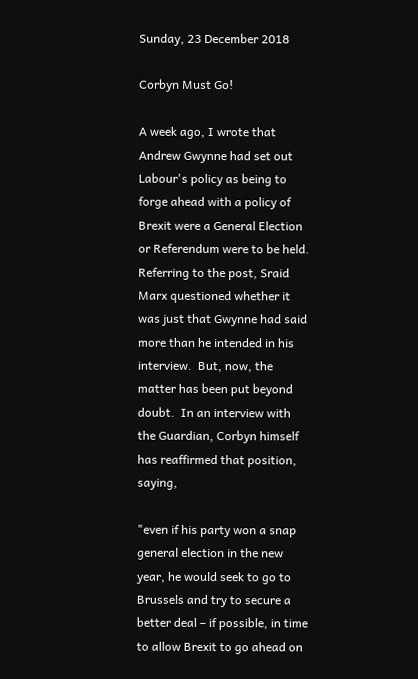Sunday, 23 December 2018

Corbyn Must Go!

A week ago, I wrote that Andrew Gwynne had set out Labour's policy as being to forge ahead with a policy of Brexit were a General Election or Referendum were to be held.  Referring to the post, Sraid Marx questioned whether it was just that Gwynne had said more than he intended in his interview.  But, now, the matter has been put beyond doubt.  In an interview with the Guardian, Corbyn himself has reaffirmed that position, saying,

"even if his party won a snap general election in the new year, he would seek to go to Brussels and try to secure a better deal – if possible, in time to allow Brexit to go ahead on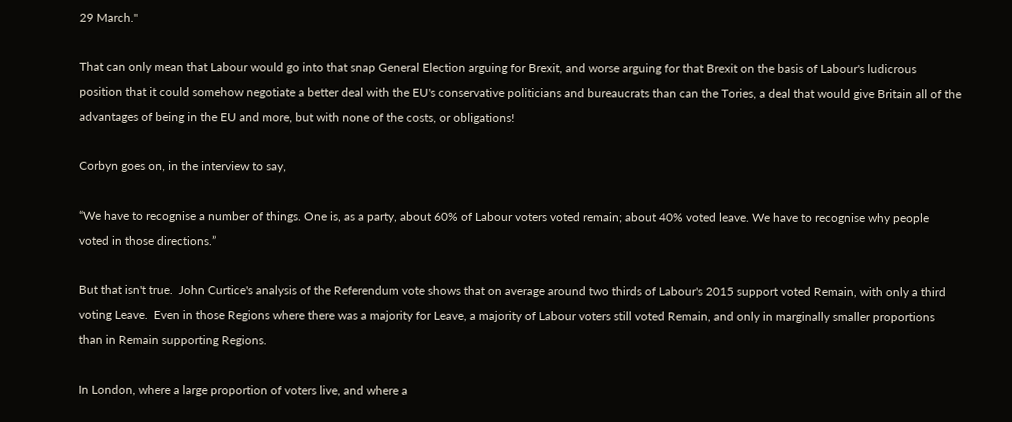29 March."

That can only mean that Labour would go into that snap General Election arguing for Brexit, and worse arguing for that Brexit on the basis of Labour's ludicrous position that it could somehow negotiate a better deal with the EU's conservative politicians and bureaucrats than can the Tories, a deal that would give Britain all of the advantages of being in the EU and more, but with none of the costs, or obligations!

Corbyn goes on, in the interview to say,

“We have to recognise a number of things. One is, as a party, about 60% of Labour voters voted remain; about 40% voted leave. We have to recognise why people voted in those directions.”

But that isn't true.  John Curtice's analysis of the Referendum vote shows that on average around two thirds of Labour's 2015 support voted Remain, with only a third voting Leave.  Even in those Regions where there was a majority for Leave, a majority of Labour voters still voted Remain, and only in marginally smaller proportions than in Remain supporting Regions.

In London, where a large proportion of voters live, and where a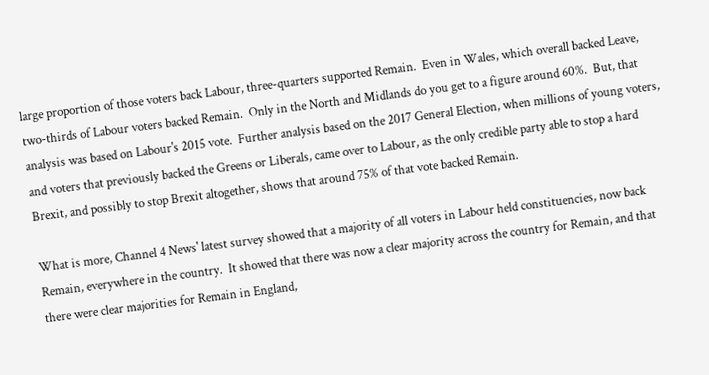large proportion of those voters back Labour, three-quarters supported Remain.  Even in Wales, which overall backed Leave, two-thirds of Labour voters backed Remain.  Only in the North and Midlands do you get to a figure around 60%.  But, that analysis was based on Labour's 2015 vote.  Further analysis based on the 2017 General Election, when millions of young voters, and voters that previously backed the Greens or Liberals, came over to Labour, as the only credible party able to stop a hard Brexit, and possibly to stop Brexit altogether, shows that around 75% of that vote backed Remain.

What is more, Channel 4 News' latest survey showed that a majority of all voters in Labour held constituencies, now back Remain, everywhere in the country.  It showed that there was now a clear majority across the country for Remain, and that there were clear majorities for Remain in England,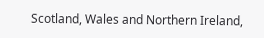Scotland, Wales and Northern Ireland,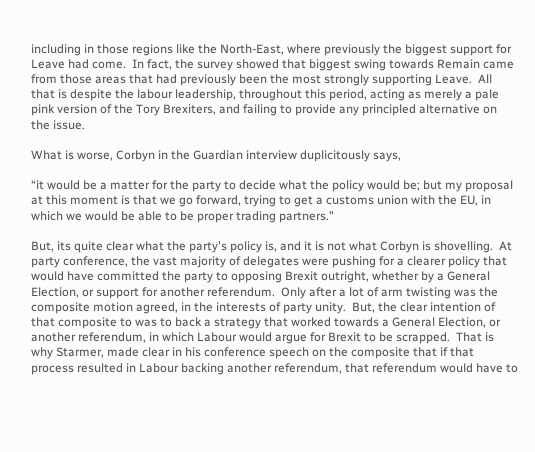including in those regions like the North-East, where previously the biggest support for Leave had come.  In fact, the survey showed that biggest swing towards Remain came from those areas that had previously been the most strongly supporting Leave.  All that is despite the labour leadership, throughout this period, acting as merely a pale pink version of the Tory Brexiters, and failing to provide any principled alternative on the issue.

What is worse, Corbyn in the Guardian interview duplicitously says,

“it would be a matter for the party to decide what the policy would be; but my proposal at this moment is that we go forward, trying to get a customs union with the EU, in which we would be able to be proper trading partners.”

But, its quite clear what the party's policy is, and it is not what Corbyn is shovelling.  At party conference, the vast majority of delegates were pushing for a clearer policy that would have committed the party to opposing Brexit outright, whether by a General Election, or support for another referendum.  Only after a lot of arm twisting was the composite motion agreed, in the interests of party unity.  But, the clear intention of that composite to was to back a strategy that worked towards a General Election, or another referendum, in which Labour would argue for Brexit to be scrapped.  That is why Starmer, made clear in his conference speech on the composite that if that process resulted in Labour backing another referendum, that referendum would have to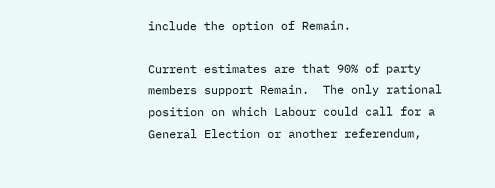include the option of Remain.

Current estimates are that 90% of party members support Remain.  The only rational position on which Labour could call for a General Election or another referendum,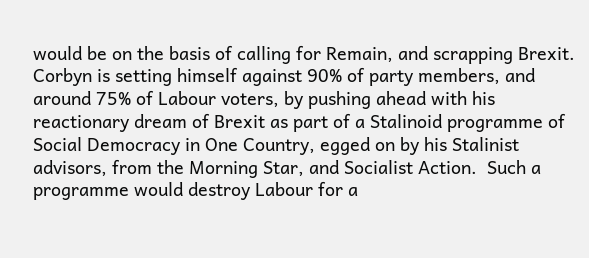would be on the basis of calling for Remain, and scrapping Brexit.  Corbyn is setting himself against 90% of party members, and around 75% of Labour voters, by pushing ahead with his reactionary dream of Brexit as part of a Stalinoid programme of Social Democracy in One Country, egged on by his Stalinist advisors, from the Morning Star, and Socialist Action.  Such a programme would destroy Labour for a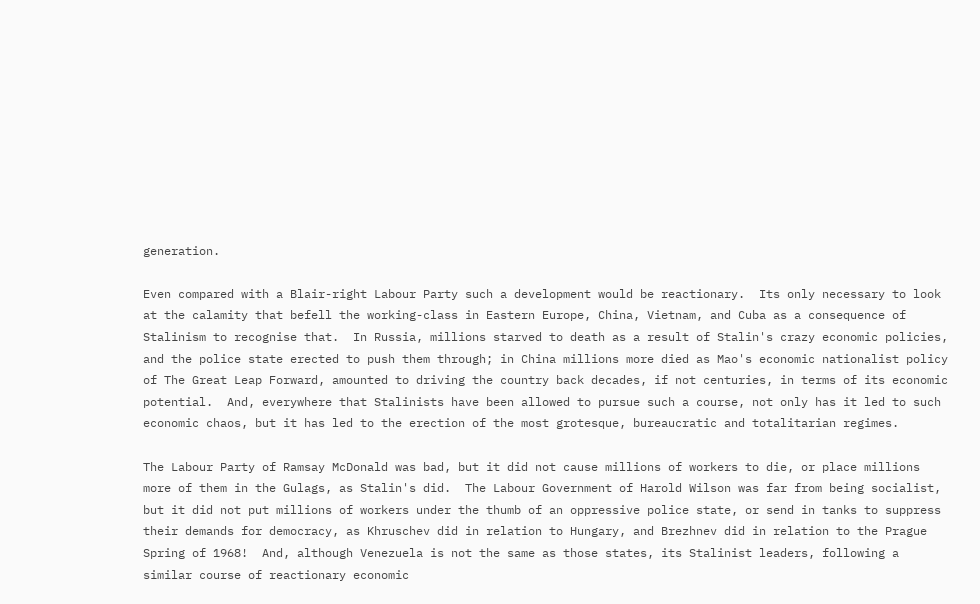generation.

Even compared with a Blair-right Labour Party such a development would be reactionary.  Its only necessary to look at the calamity that befell the working-class in Eastern Europe, China, Vietnam, and Cuba as a consequence of Stalinism to recognise that.  In Russia, millions starved to death as a result of Stalin's crazy economic policies, and the police state erected to push them through; in China millions more died as Mao's economic nationalist policy of The Great Leap Forward, amounted to driving the country back decades, if not centuries, in terms of its economic potential.  And, everywhere that Stalinists have been allowed to pursue such a course, not only has it led to such economic chaos, but it has led to the erection of the most grotesque, bureaucratic and totalitarian regimes.

The Labour Party of Ramsay McDonald was bad, but it did not cause millions of workers to die, or place millions more of them in the Gulags, as Stalin's did.  The Labour Government of Harold Wilson was far from being socialist, but it did not put millions of workers under the thumb of an oppressive police state, or send in tanks to suppress their demands for democracy, as Khruschev did in relation to Hungary, and Brezhnev did in relation to the Prague Spring of 1968!  And, although Venezuela is not the same as those states, its Stalinist leaders, following a similar course of reactionary economic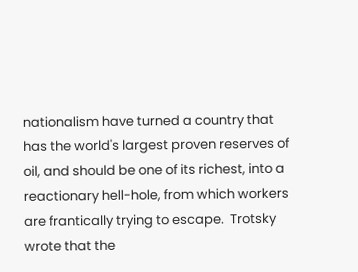nationalism have turned a country that has the world's largest proven reserves of oil, and should be one of its richest, into a reactionary hell-hole, from which workers are frantically trying to escape.  Trotsky wrote that the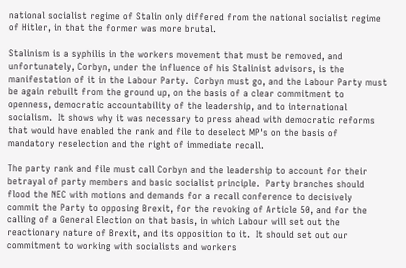national socialist regime of Stalin only differed from the national socialist regime of Hitler, in that the former was more brutal.

Stalinism is a syphilis in the workers movement that must be removed, and unfortunately, Corbyn, under the influence of his Stalinist advisors, is the manifestation of it in the Labour Party.  Corbyn must go, and the Labour Party must be again rebuilt from the ground up, on the basis of a clear commitment to openness, democratic accountability of the leadership, and to international socialism.  It shows why it was necessary to press ahead with democratic reforms that would have enabled the rank and file to deselect MP's on the basis of mandatory reselection and the right of immediate recall.

The party rank and file must call Corbyn and the leadership to account for their betrayal of party members and basic socialist principle.  Party branches should flood the NEC with motions and demands for a recall conference to decisively commit the Party to opposing Brexit, for the revoking of Article 50, and for the calling of a General Election on that basis, in which Labour will set out the reactionary nature of Brexit, and its opposition to it.  It should set out our commitment to working with socialists and workers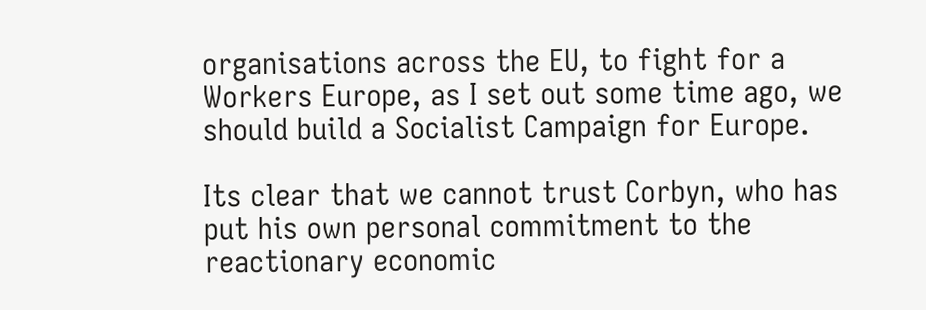organisations across the EU, to fight for a Workers Europe, as I set out some time ago, we should build a Socialist Campaign for Europe.

Its clear that we cannot trust Corbyn, who has put his own personal commitment to the reactionary economic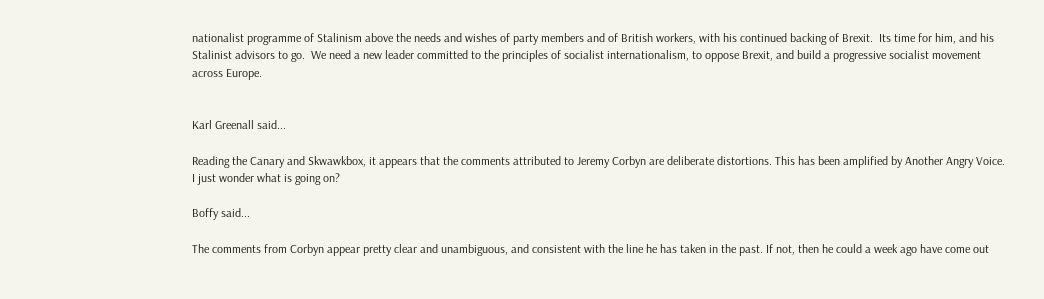nationalist programme of Stalinism above the needs and wishes of party members and of British workers, with his continued backing of Brexit.  Its time for him, and his Stalinist advisors to go.  We need a new leader committed to the principles of socialist internationalism, to oppose Brexit, and build a progressive socialist movement across Europe.


Karl Greenall said...

Reading the Canary and Skwawkbox, it appears that the comments attributed to Jeremy Corbyn are deliberate distortions. This has been amplified by Another Angry Voice.
I just wonder what is going on?

Boffy said...

The comments from Corbyn appear pretty clear and unambiguous, and consistent with the line he has taken in the past. If not, then he could a week ago have come out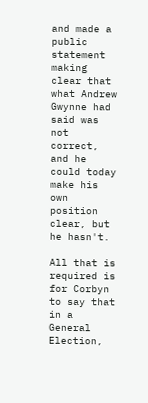and made a public statement making clear that what Andrew Gwynne had said was not correct, and he could today make his own position clear, but he hasn't.

All that is required is for Corbyn to say that in a General Election,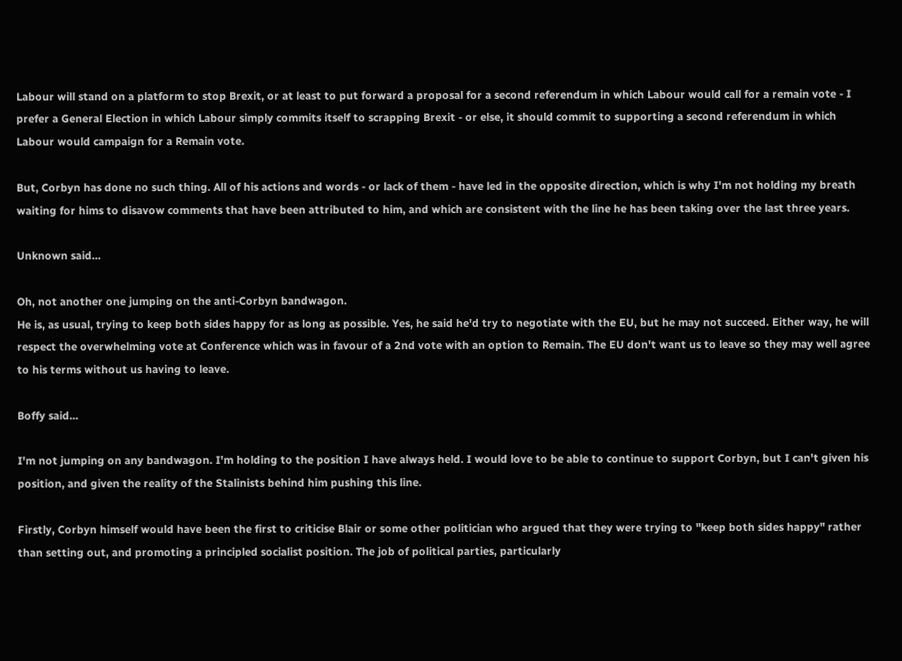Labour will stand on a platform to stop Brexit, or at least to put forward a proposal for a second referendum in which Labour would call for a remain vote - I prefer a General Election in which Labour simply commits itself to scrapping Brexit - or else, it should commit to supporting a second referendum in which Labour would campaign for a Remain vote.

But, Corbyn has done no such thing. All of his actions and words - or lack of them - have led in the opposite direction, which is why I'm not holding my breath waiting for hims to disavow comments that have been attributed to him, and which are consistent with the line he has been taking over the last three years.

Unknown said...

Oh, not another one jumping on the anti-Corbyn bandwagon.
He is, as usual, trying to keep both sides happy for as long as possible. Yes, he said he'd try to negotiate with the EU, but he may not succeed. Either way, he will respect the overwhelming vote at Conference which was in favour of a 2nd vote with an option to Remain. The EU don't want us to leave so they may well agree to his terms without us having to leave.

Boffy said...

I'm not jumping on any bandwagon. I'm holding to the position I have always held. I would love to be able to continue to support Corbyn, but I can't given his position, and given the reality of the Stalinists behind him pushing this line.

Firstly, Corbyn himself would have been the first to criticise Blair or some other politician who argued that they were trying to "keep both sides happy" rather than setting out, and promoting a principled socialist position. The job of political parties, particularly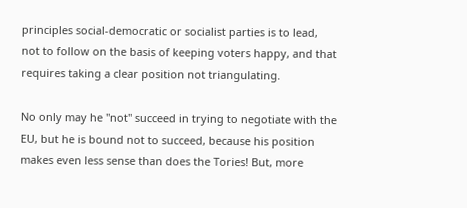principles social-democratic or socialist parties is to lead, not to follow on the basis of keeping voters happy, and that requires taking a clear position not triangulating.

No only may he "not" succeed in trying to negotiate with the EU, but he is bound not to succeed, because his position makes even less sense than does the Tories! But, more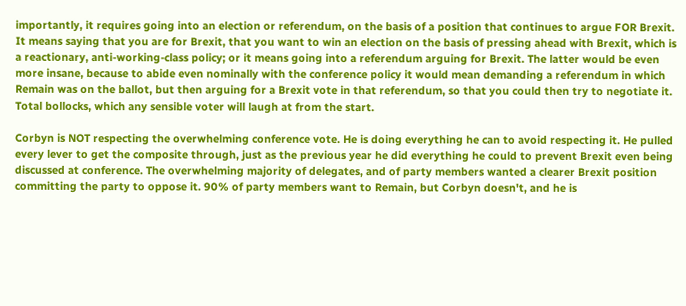importantly, it requires going into an election or referendum, on the basis of a position that continues to argue FOR Brexit. It means saying that you are for Brexit, that you want to win an election on the basis of pressing ahead with Brexit, which is a reactionary, anti-working-class policy; or it means going into a referendum arguing for Brexit. The latter would be even more insane, because to abide even nominally with the conference policy it would mean demanding a referendum in which Remain was on the ballot, but then arguing for a Brexit vote in that referendum, so that you could then try to negotiate it. Total bollocks, which any sensible voter will laugh at from the start.

Corbyn is NOT respecting the overwhelming conference vote. He is doing everything he can to avoid respecting it. He pulled every lever to get the composite through, just as the previous year he did everything he could to prevent Brexit even being discussed at conference. The overwhelming majority of delegates, and of party members wanted a clearer Brexit position committing the party to oppose it. 90% of party members want to Remain, but Corbyn doesn't, and he is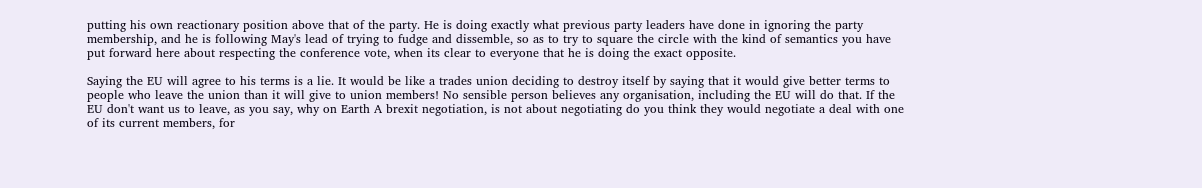putting his own reactionary position above that of the party. He is doing exactly what previous party leaders have done in ignoring the party membership, and he is following May's lead of trying to fudge and dissemble, so as to try to square the circle with the kind of semantics you have put forward here about respecting the conference vote, when its clear to everyone that he is doing the exact opposite.

Saying the EU will agree to his terms is a lie. It would be like a trades union deciding to destroy itself by saying that it would give better terms to people who leave the union than it will give to union members! No sensible person believes any organisation, including the EU will do that. If the EU don't want us to leave, as you say, why on Earth A brexit negotiation, is not about negotiating do you think they would negotiate a deal with one of its current members, for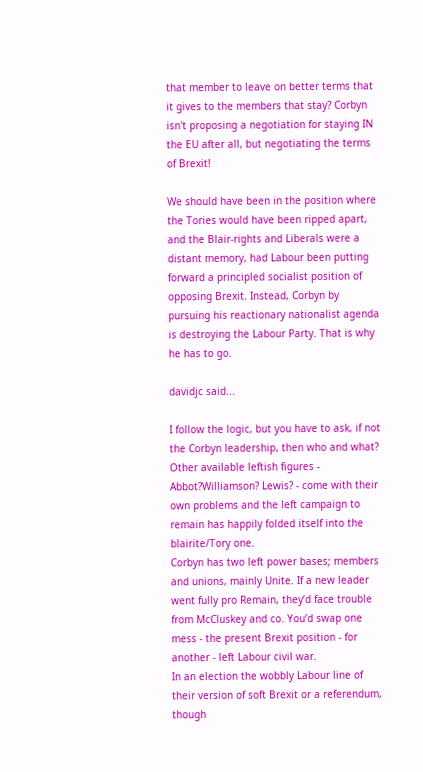that member to leave on better terms that it gives to the members that stay? Corbyn isn't proposing a negotiation for staying IN the EU after all, but negotiating the terms of Brexit!

We should have been in the position where the Tories would have been ripped apart, and the Blair-rights and Liberals were a distant memory, had Labour been putting forward a principled socialist position of opposing Brexit. Instead, Corbyn by pursuing his reactionary nationalist agenda is destroying the Labour Party. That is why he has to go.

davidjc said...

I follow the logic, but you have to ask, if not the Corbyn leadership, then who and what? Other available leftish figures - Abbot?Williamson? Lewis? - come with their own problems and the left campaign to remain has happily folded itself into the blairite/Tory one.
Corbyn has two left power bases; members and unions, mainly Unite. If a new leader went fully pro Remain, they’d face trouble from McCluskey and co. You’d swap one mess - the present Brexit position - for another - left Labour civil war.
In an election the wobbly Labour line of their version of soft Brexit or a referendum, though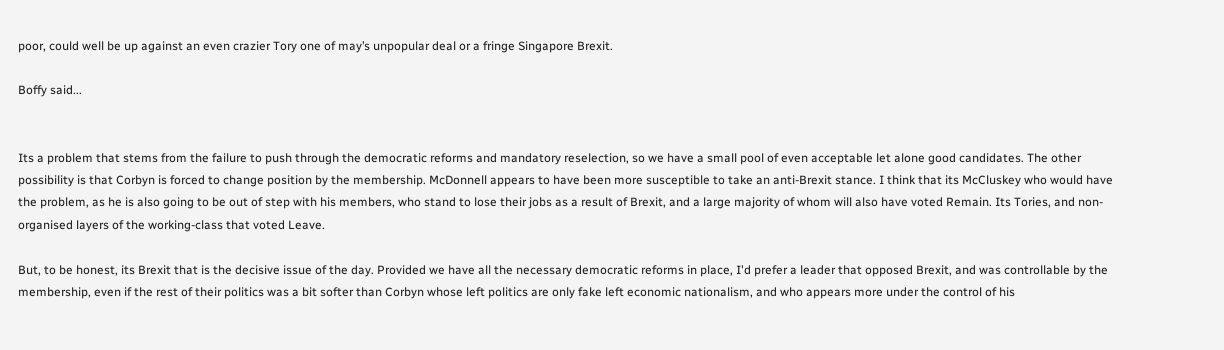poor, could well be up against an even crazier Tory one of may’s unpopular deal or a fringe Singapore Brexit.

Boffy said...


Its a problem that stems from the failure to push through the democratic reforms and mandatory reselection, so we have a small pool of even acceptable let alone good candidates. The other possibility is that Corbyn is forced to change position by the membership. McDonnell appears to have been more susceptible to take an anti-Brexit stance. I think that its McCluskey who would have the problem, as he is also going to be out of step with his members, who stand to lose their jobs as a result of Brexit, and a large majority of whom will also have voted Remain. Its Tories, and non-organised layers of the working-class that voted Leave.

But, to be honest, its Brexit that is the decisive issue of the day. Provided we have all the necessary democratic reforms in place, I'd prefer a leader that opposed Brexit, and was controllable by the membership, even if the rest of their politics was a bit softer than Corbyn whose left politics are only fake left economic nationalism, and who appears more under the control of his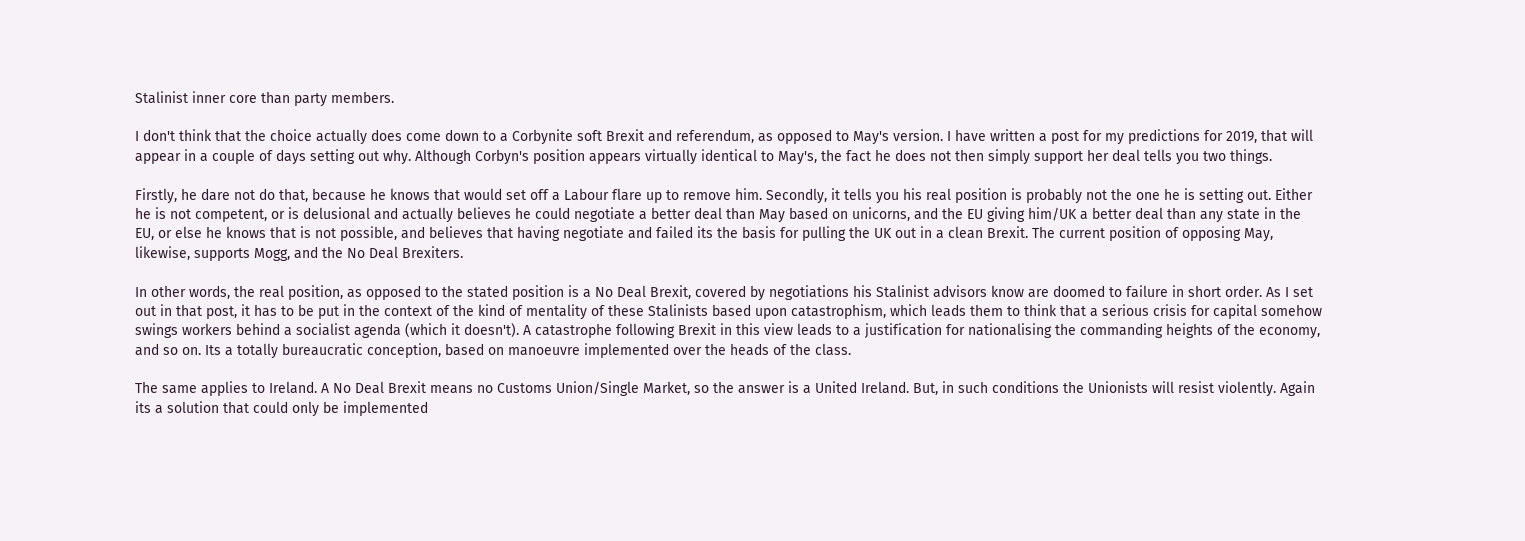Stalinist inner core than party members.

I don't think that the choice actually does come down to a Corbynite soft Brexit and referendum, as opposed to May's version. I have written a post for my predictions for 2019, that will appear in a couple of days setting out why. Although Corbyn's position appears virtually identical to May's, the fact he does not then simply support her deal tells you two things.

Firstly, he dare not do that, because he knows that would set off a Labour flare up to remove him. Secondly, it tells you his real position is probably not the one he is setting out. Either he is not competent, or is delusional and actually believes he could negotiate a better deal than May based on unicorns, and the EU giving him/UK a better deal than any state in the EU, or else he knows that is not possible, and believes that having negotiate and failed its the basis for pulling the UK out in a clean Brexit. The current position of opposing May, likewise, supports Mogg, and the No Deal Brexiters.

In other words, the real position, as opposed to the stated position is a No Deal Brexit, covered by negotiations his Stalinist advisors know are doomed to failure in short order. As I set out in that post, it has to be put in the context of the kind of mentality of these Stalinists based upon catastrophism, which leads them to think that a serious crisis for capital somehow swings workers behind a socialist agenda (which it doesn't). A catastrophe following Brexit in this view leads to a justification for nationalising the commanding heights of the economy, and so on. Its a totally bureaucratic conception, based on manoeuvre implemented over the heads of the class.

The same applies to Ireland. A No Deal Brexit means no Customs Union/Single Market, so the answer is a United Ireland. But, in such conditions the Unionists will resist violently. Again its a solution that could only be implemented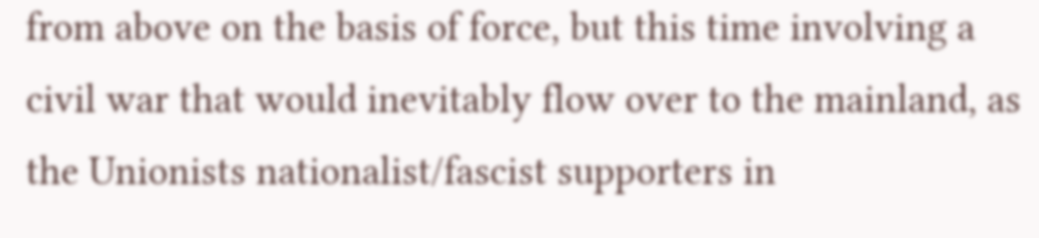from above on the basis of force, but this time involving a civil war that would inevitably flow over to the mainland, as the Unionists nationalist/fascist supporters in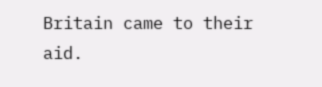Britain came to their aid.